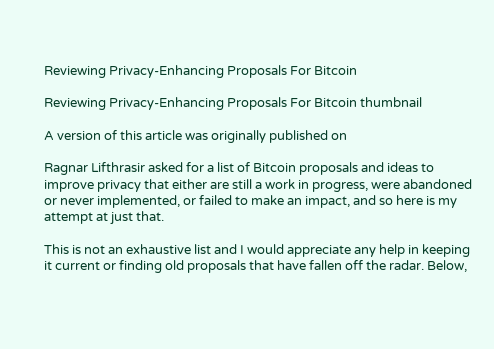Reviewing Privacy-Enhancing Proposals For Bitcoin

Reviewing Privacy-Enhancing Proposals For Bitcoin thumbnail

A version of this article was originally published on

Ragnar Lifthrasir asked for a list of Bitcoin proposals and ideas to improve privacy that either are still a work in progress, were abandoned or never implemented, or failed to make an impact, and so here is my attempt at just that.

This is not an exhaustive list and I would appreciate any help in keeping it current or finding old proposals that have fallen off the radar. Below,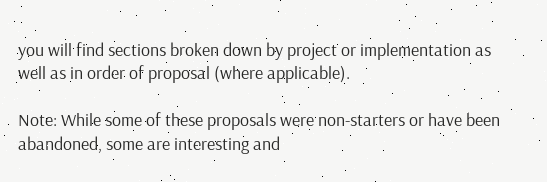you will find sections broken down by project or implementation as well as in order of proposal (where applicable).

Note: While some of these proposals were non-starters or have been abandoned, some are interesting and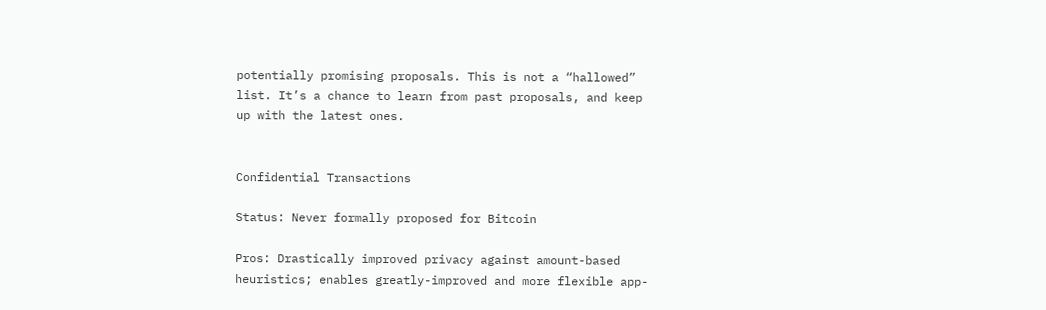potentially promising proposals. This is not a “hallowed” list. It’s a chance to learn from past proposals, and keep up with the latest ones.


Confidential Transactions

Status: Never formally proposed for Bitcoin

Pros: Drastically improved privacy against amount-based heuristics; enables greatly-improved and more flexible app-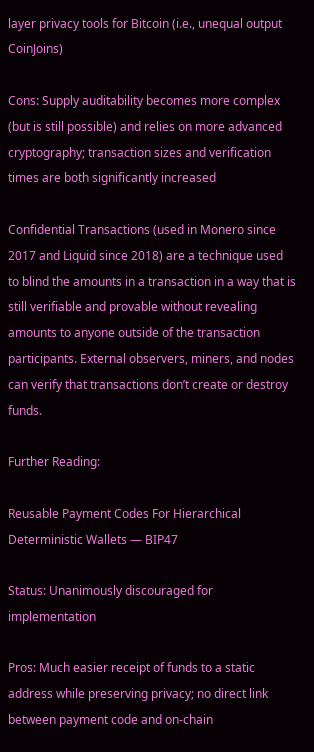layer privacy tools for Bitcoin (i.e., unequal output CoinJoins)

Cons: Supply auditability becomes more complex (but is still possible) and relies on more advanced cryptography; transaction sizes and verification times are both significantly increased

Confidential Transactions (used in Monero since 2017 and Liquid since 2018) are a technique used to blind the amounts in a transaction in a way that is still verifiable and provable without revealing amounts to anyone outside of the transaction participants. External observers, miners, and nodes can verify that transactions don’t create or destroy funds.

Further Reading:

Reusable Payment Codes For Hierarchical Deterministic Wallets — BIP47

Status: Unanimously discouraged for implementation

Pros: Much easier receipt of funds to a static address while preserving privacy; no direct link between payment code and on-chain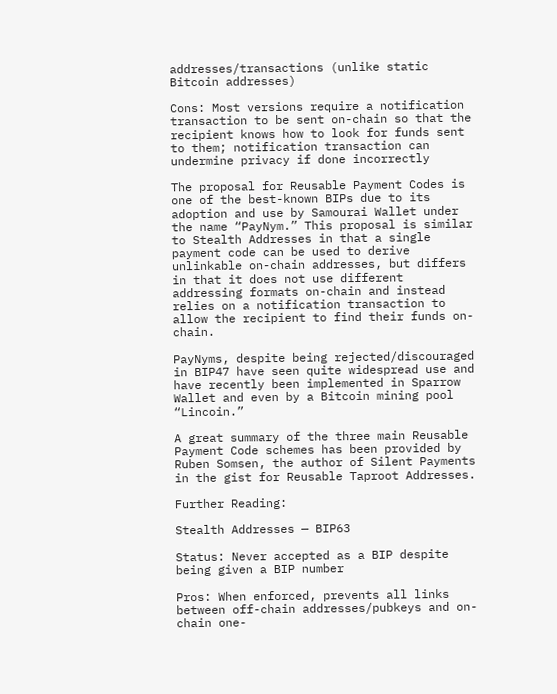addresses/transactions (unlike static Bitcoin addresses)

Cons: Most versions require a notification transaction to be sent on-chain so that the recipient knows how to look for funds sent to them; notification transaction can undermine privacy if done incorrectly

The proposal for Reusable Payment Codes is one of the best-known BIPs due to its adoption and use by Samourai Wallet under the name “PayNym.” This proposal is similar to Stealth Addresses in that a single payment code can be used to derive unlinkable on-chain addresses, but differs in that it does not use different addressing formats on-chain and instead relies on a notification transaction to allow the recipient to find their funds on-chain.

PayNyms, despite being rejected/discouraged in BIP47 have seen quite widespread use and have recently been implemented in Sparrow Wallet and even by a Bitcoin mining pool “Lincoin.”

A great summary of the three main Reusable Payment Code schemes has been provided by Ruben Somsen, the author of Silent Payments in the gist for Reusable Taproot Addresses.

Further Reading:

Stealth Addresses — BIP63

Status: Never accepted as a BIP despite being given a BIP number

Pros: When enforced, prevents all links between off-chain addresses/pubkeys and on-chain one-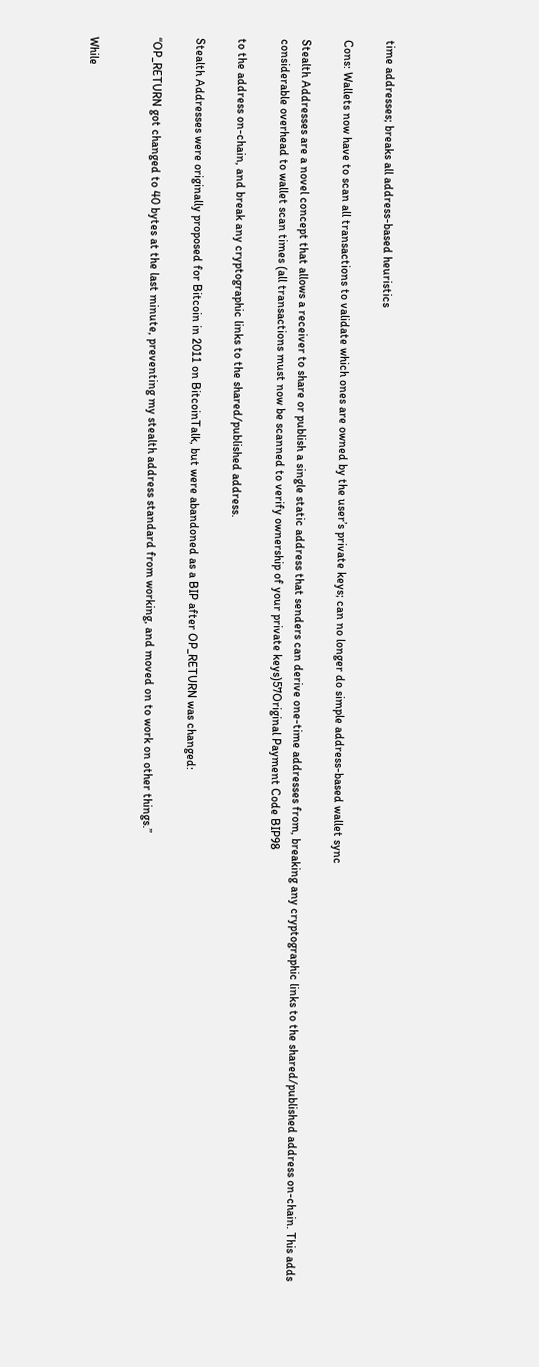time addresses; breaks all address-based heuristics

Cons: Wallets now have to scan all transactions to validate which ones are owned by the user’s private keys; can no longer do simple address-based wallet sync

Stealth Addresses are a novel concept that allows a receiver to share or publish a single static address that senders can derive one-time addresses from, breaking any cryptographic links to the shared/published address on-chain. This adds considerable overhead to wallet scan times (all transactions must now be scanned to verify ownership of your private keys)57Original Payment Code BIP98

to the address on-chain, and break any cryptographic links to the shared/published address.

Stealth Addresses were originally proposed for Bitcoin in 2011 on BitcoinTalk, but were abandoned as a BIP after OP_RETURN was changed:

“OP_RETURN got changed to 40 bytes at the last minute, preventing my stealth address standard from working, and moved on to work on other things.”


While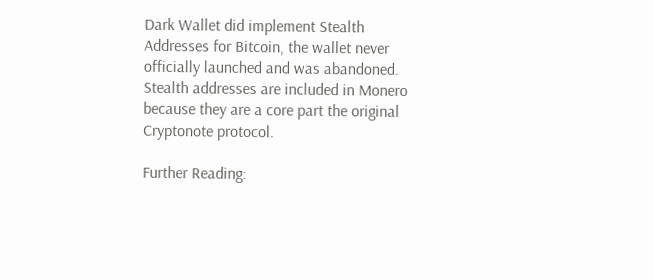Dark Wallet did implement Stealth Addresses for Bitcoin, the wallet never officially launched and was abandoned. Stealth addresses are included in Monero because they are a core part the original Cryptonote protocol.

Further Reading: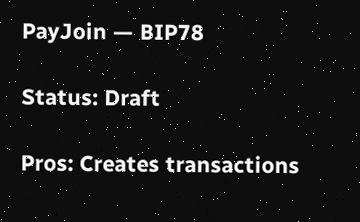PayJoin — BIP78

Status: Draft

Pros: Creates transactions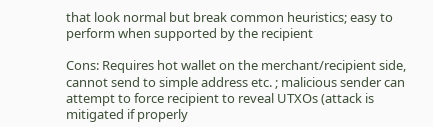that look normal but break common heuristics; easy to perform when supported by the recipient

Cons: Requires hot wallet on the merchant/recipient side, cannot send to simple address etc. ; malicious sender can attempt to force recipient to reveal UTXOs (attack is mitigated if properly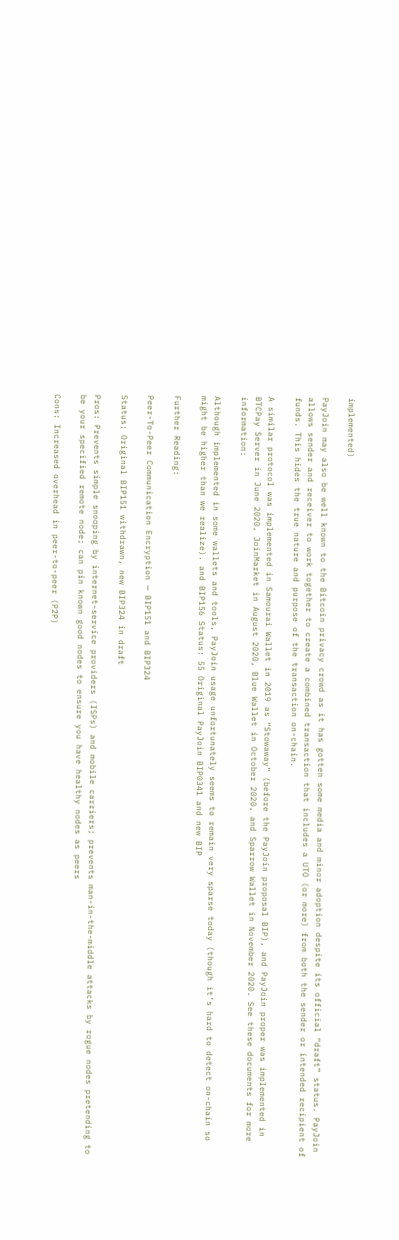implemented)

PayJoin may also be well known to the Bitcoin privacy crowd as it has gotten some media and minor adoption despite its official “draft” status. PayJoin allows sender and receiver to work together to create a combined transaction that includes a UTO (or more) from both the sender or intended recipient of funds. This hides the true nature and purpose of the transaction on-chain.

A similar protocol was implemented in Samourai Wallet in 2019 as “Stowaway” (before the PayJoin proposal BIP), and PayJoin proper was implemented in BTCPay Server in June 2020, JoinMarket in August 2020, Blue Wallet in October 2020, and Sparrow Wallet in November 2020. See these documents for more information:

Although implemented in some wallets and tools, PayJoin usage unfortunately seems to remain very sparse today (though it’s hard to detect on-chain so might be higher than we realize). and BIP156 Status: 55 Original PayJoin BIP0341 and new BIP

Further Reading:

Peer-To-Peer Communication Encryption — BIP151 and BIP324

Status: Original BIP151 withdrawn, new BIP324 in draft

Pros: Prevents simple snooping by internet-service providers (ISPs) and mobile carriers; prevents man-in-the-middle attacks by rogue nodes pretending to be your specified remote node; can pin known good nodes to ensure you have healthy nodes as peers

Cons: Increased overhead in peer-to-peer (P2P)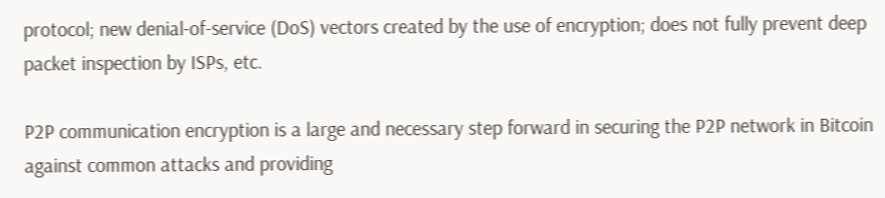protocol; new denial-of-service (DoS) vectors created by the use of encryption; does not fully prevent deep packet inspection by ISPs, etc.

P2P communication encryption is a large and necessary step forward in securing the P2P network in Bitcoin against common attacks and providing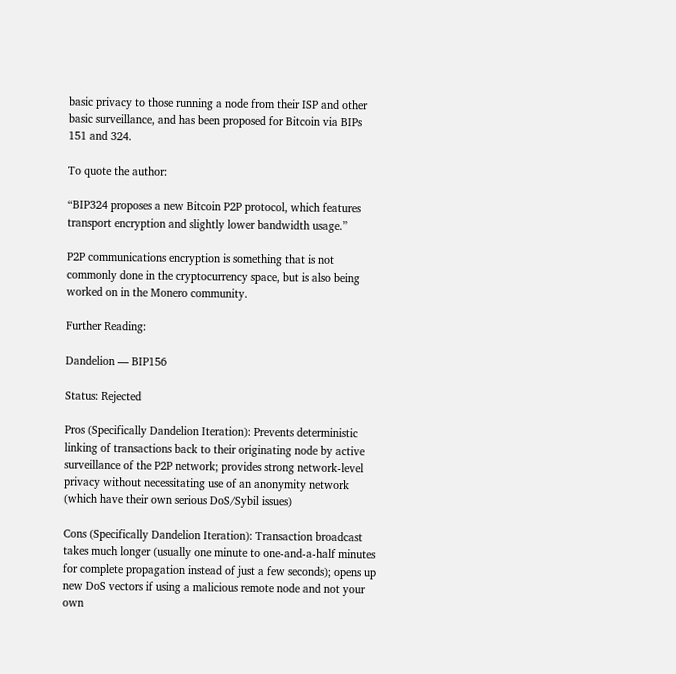basic privacy to those running a node from their ISP and other basic surveillance, and has been proposed for Bitcoin via BIPs 151 and 324.

To quote the author:

“BIP324 proposes a new Bitcoin P2P protocol, which features transport encryption and slightly lower bandwidth usage.”

P2P communications encryption is something that is not commonly done in the cryptocurrency space, but is also being worked on in the Monero community.

Further Reading:

Dandelion — BIP156

Status: Rejected

Pros (Specifically Dandelion Iteration): Prevents deterministic linking of transactions back to their originating node by active surveillance of the P2P network; provides strong network-level privacy without necessitating use of an anonymity network (which have their own serious DoS/Sybil issues)

Cons (Specifically Dandelion Iteration): Transaction broadcast takes much longer (usually one minute to one-and-a-half minutes for complete propagation instead of just a few seconds); opens up new DoS vectors if using a malicious remote node and not your own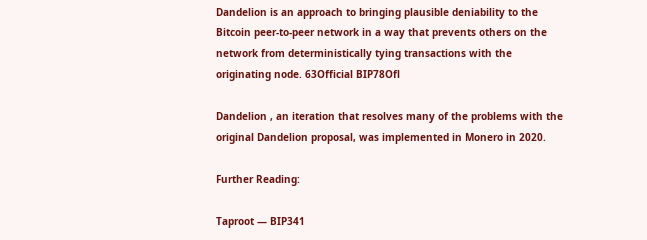Dandelion is an approach to bringing plausible deniability to the Bitcoin peer-to-peer network in a way that prevents others on the network from deterministically tying transactions with the originating node. 63Official BIP78Ofl

Dandelion , an iteration that resolves many of the problems with the original Dandelion proposal, was implemented in Monero in 2020.

Further Reading:

Taproot — BIP341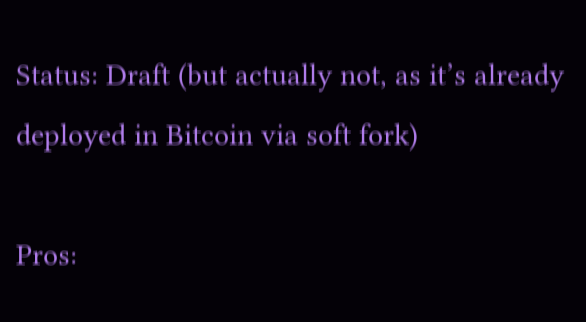Status: Draft (but actually not, as it’s already deployed in Bitcoin via soft fork)

Pros: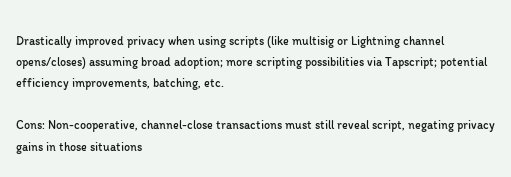Drastically improved privacy when using scripts (like multisig or Lightning channel opens/closes) assuming broad adoption; more scripting possibilities via Tapscript; potential efficiency improvements, batching, etc.

Cons: Non-cooperative, channel-close transactions must still reveal script, negating privacy gains in those situations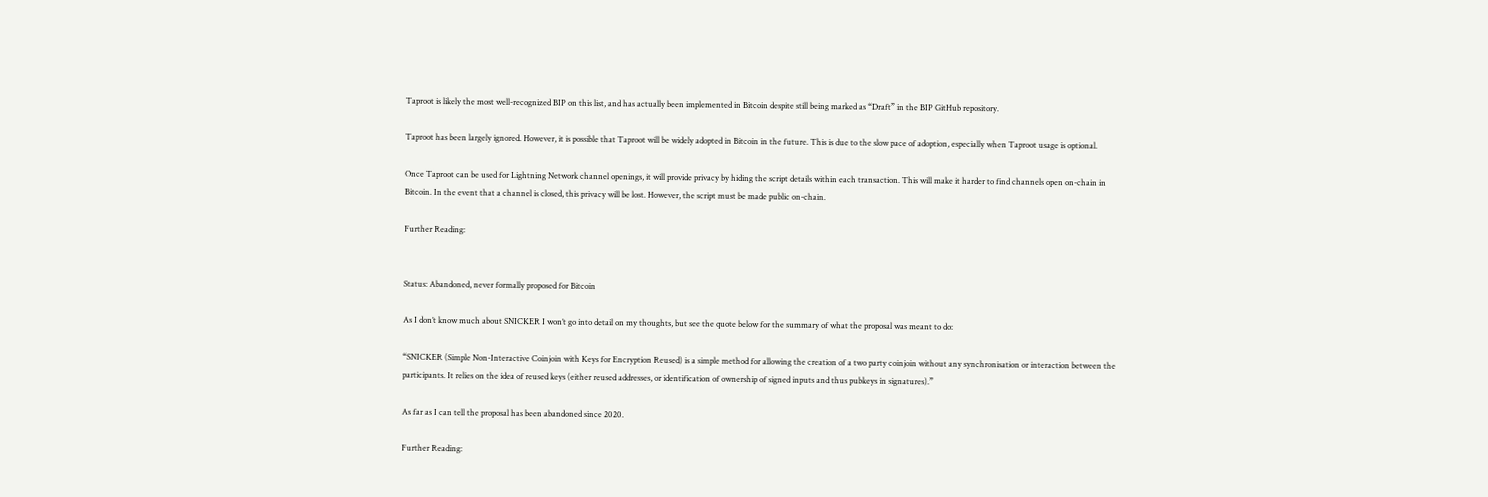Taproot is likely the most well-recognized BIP on this list, and has actually been implemented in Bitcoin despite still being marked as “Draft” in the BIP GitHub repository.

Taproot has been largely ignored. However, it is possible that Taproot will be widely adopted in Bitcoin in the future. This is due to the slow pace of adoption, especially when Taproot usage is optional.

Once Taproot can be used for Lightning Network channel openings, it will provide privacy by hiding the script details within each transaction. This will make it harder to find channels open on-chain in Bitcoin. In the event that a channel is closed, this privacy will be lost. However, the script must be made public on-chain.

Further Reading:


Status: Abandoned, never formally proposed for Bitcoin

As I don’t know much about SNICKER I won’t go into detail on my thoughts, but see the quote below for the summary of what the proposal was meant to do:

“SNICKER (Simple Non-Interactive Coinjoin with Keys for Encryption Reused) is a simple method for allowing the creation of a two party coinjoin without any synchronisation or interaction between the participants. It relies on the idea of reused keys (either reused addresses, or identification of ownership of signed inputs and thus pubkeys in signatures).”

As far as I can tell the proposal has been abandoned since 2020.

Further Reading: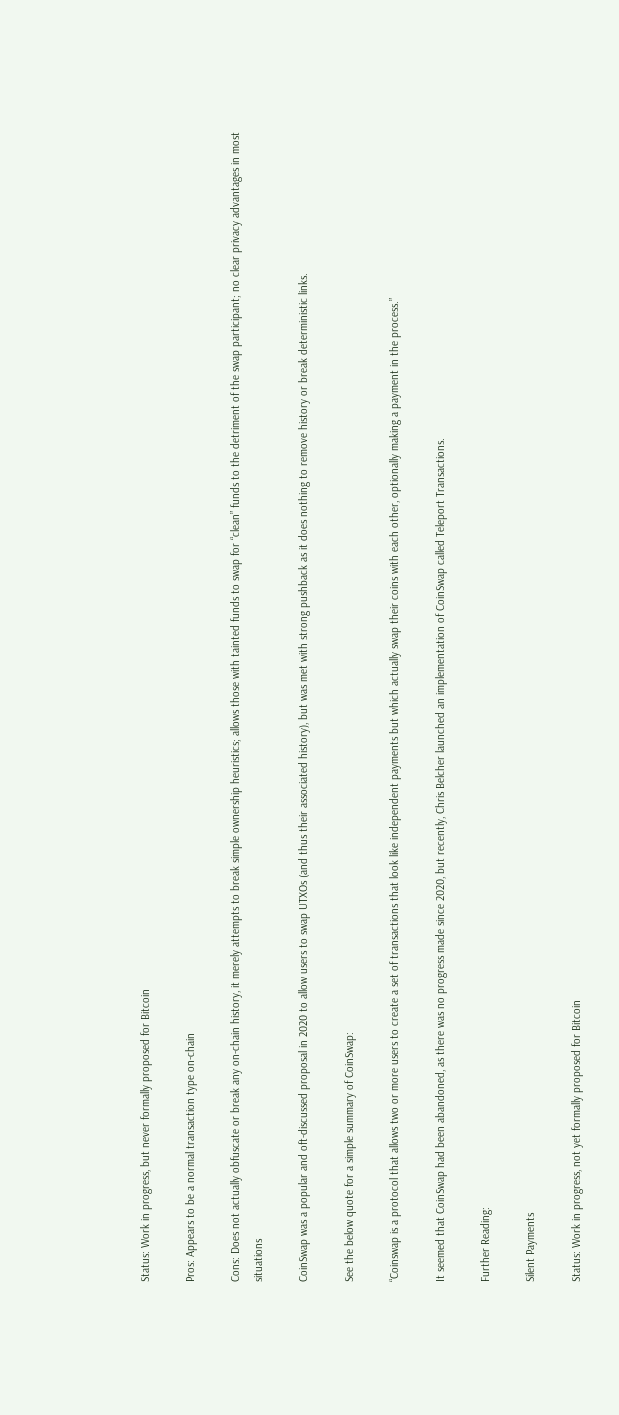Status: Work in progress, but never formally proposed for Bitcoin

Pros: Appears to be a normal transaction type on-chain

Cons: Does not actually obfuscate or break any on-chain history, it merely attempts to break simple ownership heuristics; allows those with tainted funds to swap for “clean” funds to the detriment of the swap participant; no clear privacy advantages in most situations

CoinSwap was a popular and oft-discussed proposal in 2020 to allow users to swap UTXOs (and thus their associated history), but was met with strong pushback as it does nothing to remove history or break deterministic links.

See the below quote for a simple summary of CoinSwap:

“Coinswap is a protocol that allows two or more users to create a set of transactions that look like independent payments but which actually swap their coins with each other, optionally making a payment in the process.”

It seemed that CoinSwap had been abandoned, as there was no progress made since 2020, but recently, Chris Belcher launched an implementation of CoinSwap called Teleport Transactions.

Further Reading:

Silent Payments

Status: Work in progress, not yet formally proposed for Bitcoin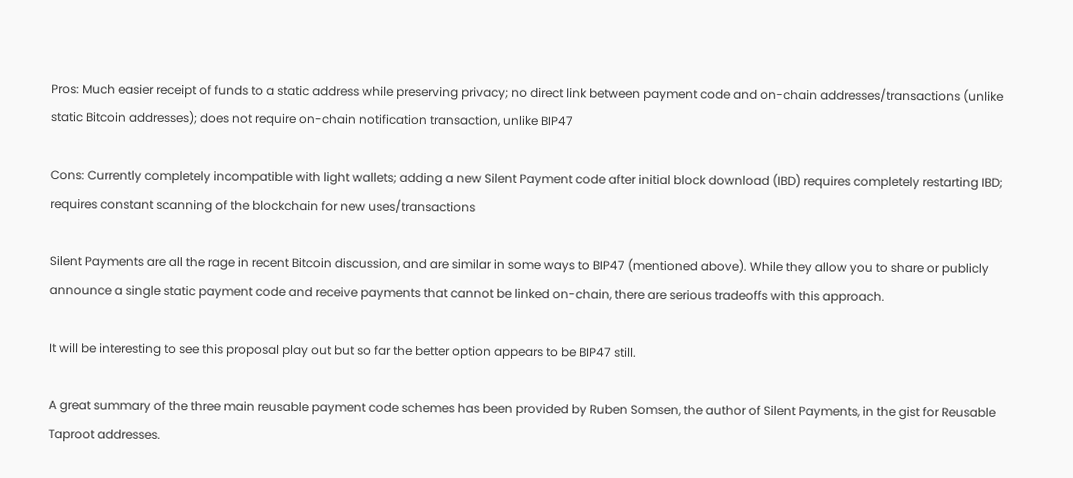Pros: Much easier receipt of funds to a static address while preserving privacy; no direct link between payment code and on-chain addresses/transactions (unlike static Bitcoin addresses); does not require on-chain notification transaction, unlike BIP47

Cons: Currently completely incompatible with light wallets; adding a new Silent Payment code after initial block download (IBD) requires completely restarting IBD; requires constant scanning of the blockchain for new uses/transactions

Silent Payments are all the rage in recent Bitcoin discussion, and are similar in some ways to BIP47 (mentioned above). While they allow you to share or publicly announce a single static payment code and receive payments that cannot be linked on-chain, there are serious tradeoffs with this approach.

It will be interesting to see this proposal play out but so far the better option appears to be BIP47 still.

A great summary of the three main reusable payment code schemes has been provided by Ruben Somsen, the author of Silent Payments, in the gist for Reusable Taproot addresses.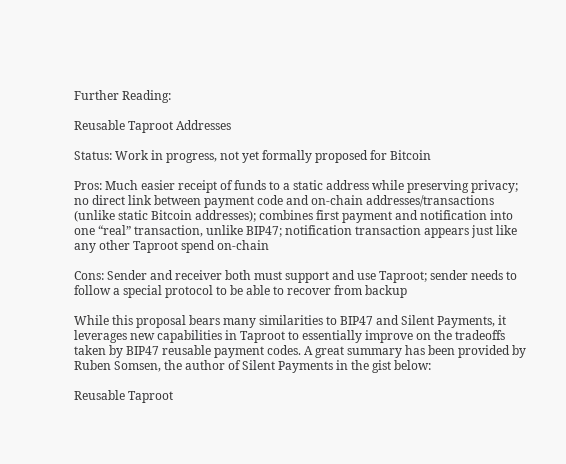Further Reading:

Reusable Taproot Addresses

Status: Work in progress, not yet formally proposed for Bitcoin

Pros: Much easier receipt of funds to a static address while preserving privacy; no direct link between payment code and on-chain addresses/transactions (unlike static Bitcoin addresses); combines first payment and notification into one “real” transaction, unlike BIP47; notification transaction appears just like any other Taproot spend on-chain

Cons: Sender and receiver both must support and use Taproot; sender needs to follow a special protocol to be able to recover from backup

While this proposal bears many similarities to BIP47 and Silent Payments, it leverages new capabilities in Taproot to essentially improve on the tradeoffs taken by BIP47 reusable payment codes. A great summary has been provided by Ruben Somsen, the author of Silent Payments in the gist below:

Reusable Taproot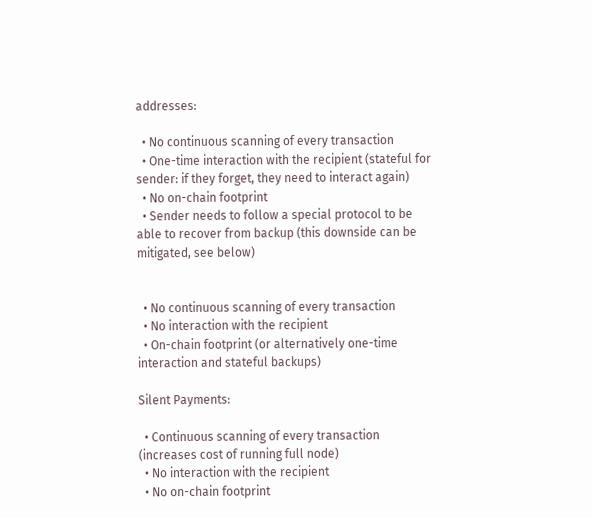addresses:

  • No continuous scanning of every transaction
  • One-time interaction with the recipient (stateful for sender: if they forget, they need to interact again)
  • No on-chain footprint
  • Sender needs to follow a special protocol to be able to recover from backup (this downside can be mitigated, see below)


  • No continuous scanning of every transaction
  • No interaction with the recipient
  • On-chain footprint (or alternatively one-time interaction and stateful backups)

Silent Payments:

  • Continuous scanning of every transaction (increases cost of running full node)
  • No interaction with the recipient
  • No on-chain footprint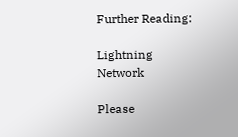Further Reading:

Lightning Network

Please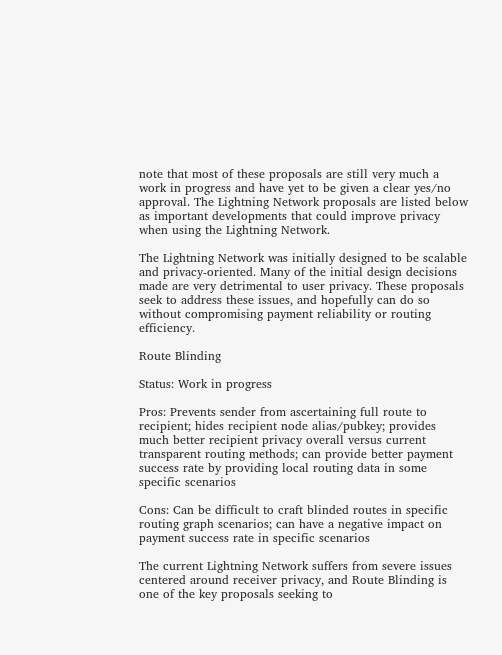note that most of these proposals are still very much a work in progress and have yet to be given a clear yes/no approval. The Lightning Network proposals are listed below as important developments that could improve privacy when using the Lightning Network.

The Lightning Network was initially designed to be scalable and privacy-oriented. Many of the initial design decisions made are very detrimental to user privacy. These proposals seek to address these issues, and hopefully can do so without compromising payment reliability or routing efficiency.

Route Blinding

Status: Work in progress

Pros: Prevents sender from ascertaining full route to recipient; hides recipient node alias/pubkey; provides much better recipient privacy overall versus current transparent routing methods; can provide better payment success rate by providing local routing data in some specific scenarios

Cons: Can be difficult to craft blinded routes in specific routing graph scenarios; can have a negative impact on payment success rate in specific scenarios

The current Lightning Network suffers from severe issues centered around receiver privacy, and Route Blinding is one of the key proposals seeking to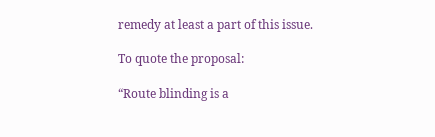remedy at least a part of this issue.

To quote the proposal:

“Route blinding is a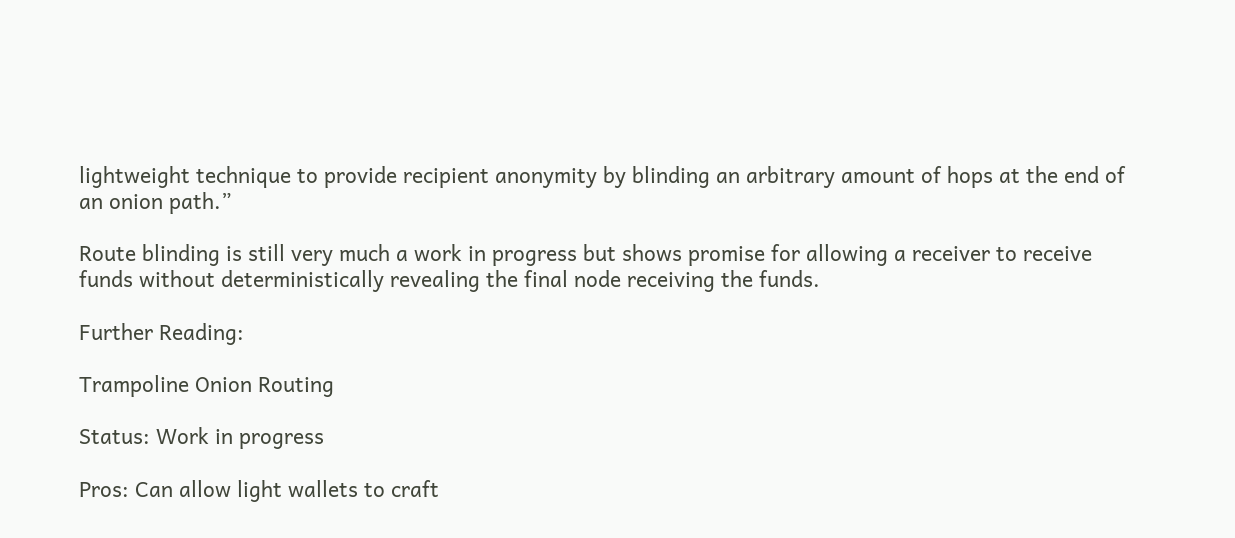lightweight technique to provide recipient anonymity by blinding an arbitrary amount of hops at the end of an onion path.”

Route blinding is still very much a work in progress but shows promise for allowing a receiver to receive funds without deterministically revealing the final node receiving the funds.

Further Reading:

Trampoline Onion Routing

Status: Work in progress

Pros: Can allow light wallets to craft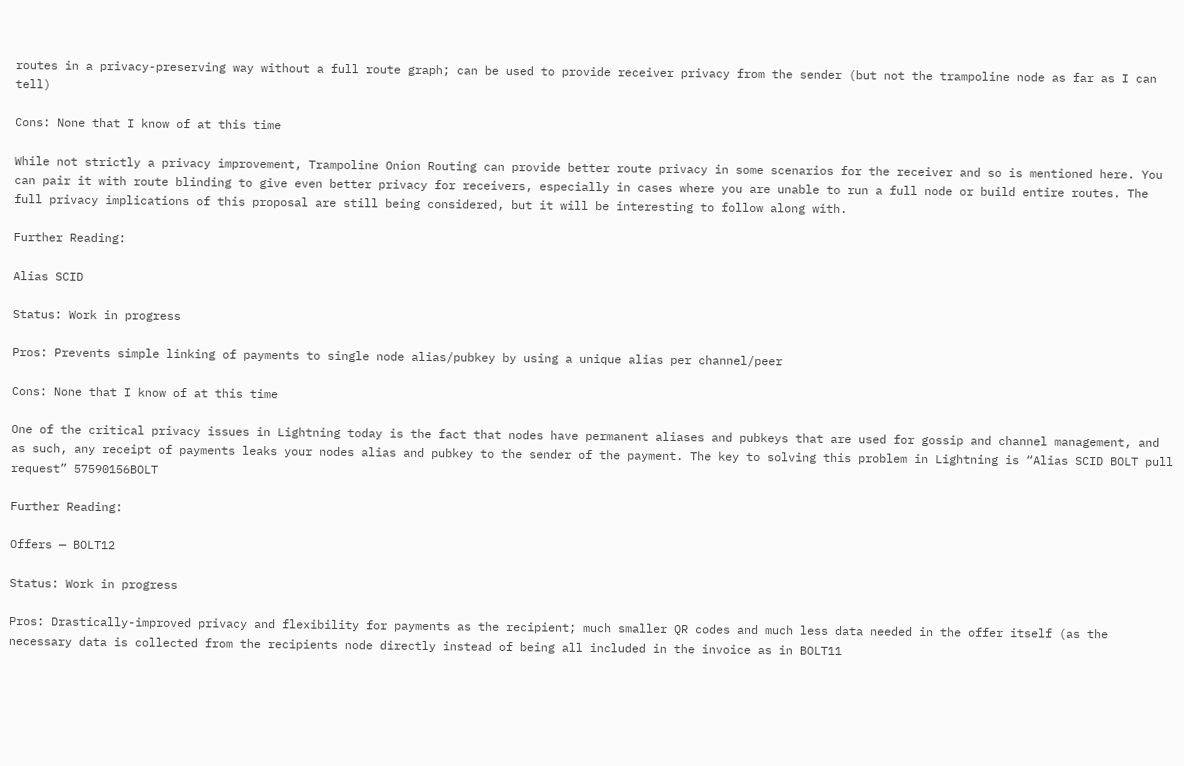routes in a privacy-preserving way without a full route graph; can be used to provide receiver privacy from the sender (but not the trampoline node as far as I can tell)

Cons: None that I know of at this time

While not strictly a privacy improvement, Trampoline Onion Routing can provide better route privacy in some scenarios for the receiver and so is mentioned here. You can pair it with route blinding to give even better privacy for receivers, especially in cases where you are unable to run a full node or build entire routes. The full privacy implications of this proposal are still being considered, but it will be interesting to follow along with.

Further Reading:

Alias SCID

Status: Work in progress

Pros: Prevents simple linking of payments to single node alias/pubkey by using a unique alias per channel/peer

Cons: None that I know of at this time

One of the critical privacy issues in Lightning today is the fact that nodes have permanent aliases and pubkeys that are used for gossip and channel management, and as such, any receipt of payments leaks your nodes alias and pubkey to the sender of the payment. The key to solving this problem in Lightning is “Alias SCID BOLT pull request” 57590156BOLT

Further Reading:

Offers — BOLT12

Status: Work in progress

Pros: Drastically-improved privacy and flexibility for payments as the recipient; much smaller QR codes and much less data needed in the offer itself (as the necessary data is collected from the recipients node directly instead of being all included in the invoice as in BOLT11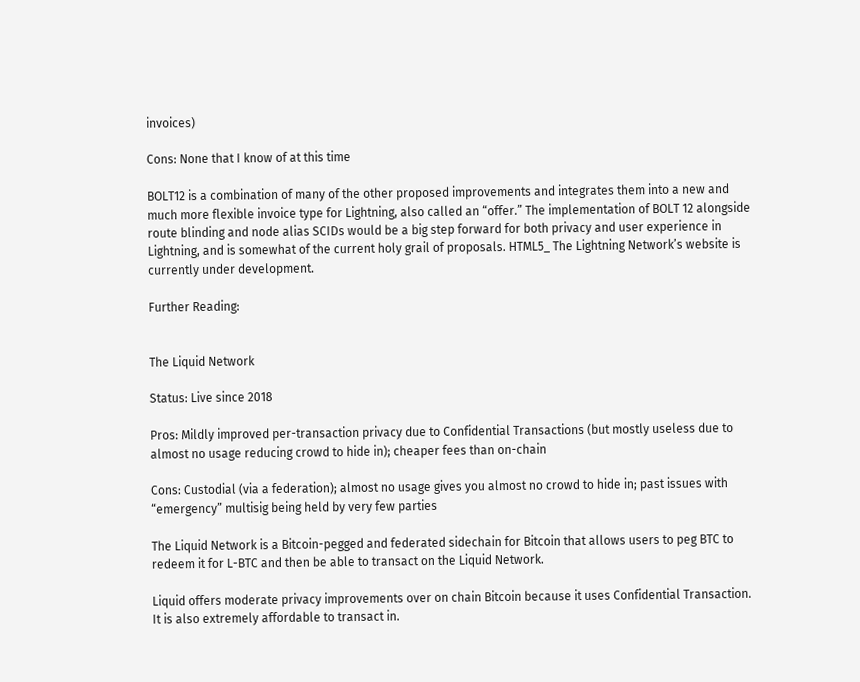invoices)

Cons: None that I know of at this time

BOLT12 is a combination of many of the other proposed improvements and integrates them into a new and much more flexible invoice type for Lightning, also called an “offer.” The implementation of BOLT 12 alongside route blinding and node alias SCIDs would be a big step forward for both privacy and user experience in Lightning, and is somewhat of the current holy grail of proposals. HTML5_ The Lightning Network’s website is currently under development.

Further Reading:


The Liquid Network

Status: Live since 2018

Pros: Mildly improved per-transaction privacy due to Confidential Transactions (but mostly useless due to almost no usage reducing crowd to hide in); cheaper fees than on-chain

Cons: Custodial (via a federation); almost no usage gives you almost no crowd to hide in; past issues with “emergency” multisig being held by very few parties

The Liquid Network is a Bitcoin-pegged and federated sidechain for Bitcoin that allows users to peg BTC to redeem it for L-BTC and then be able to transact on the Liquid Network.

Liquid offers moderate privacy improvements over on chain Bitcoin because it uses Confidential Transaction. It is also extremely affordable to transact in.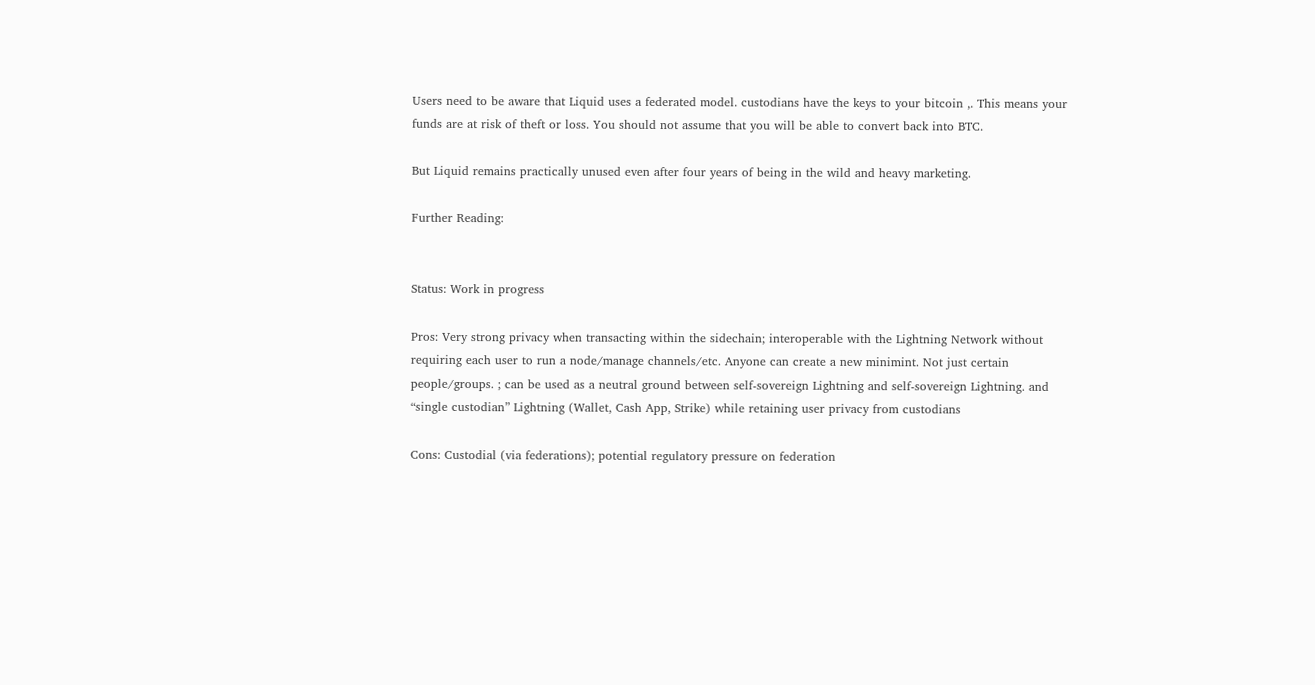Users need to be aware that Liquid uses a federated model. custodians have the keys to your bitcoin ,. This means your funds are at risk of theft or loss. You should not assume that you will be able to convert back into BTC.

But Liquid remains practically unused even after four years of being in the wild and heavy marketing.

Further Reading:


Status: Work in progress

Pros: Very strong privacy when transacting within the sidechain; interoperable with the Lightning Network without requiring each user to run a node/manage channels/etc. Anyone can create a new minimint. Not just certain people/groups. ; can be used as a neutral ground between self-sovereign Lightning and self-sovereign Lightning. and “single custodian” Lightning (Wallet, Cash App, Strike) while retaining user privacy from custodians

Cons: Custodial (via federations); potential regulatory pressure on federation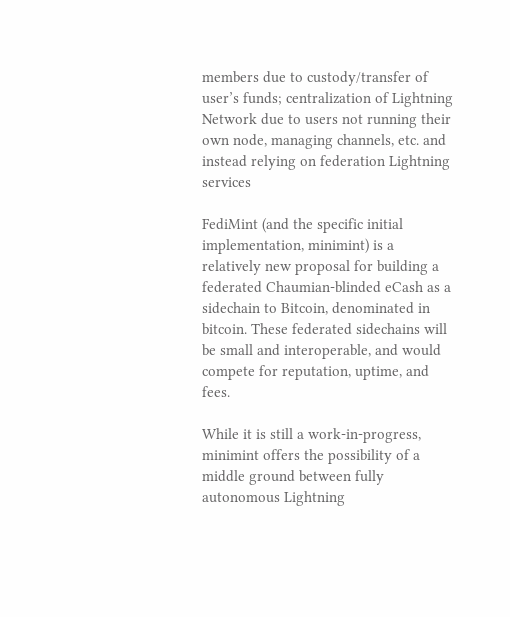members due to custody/transfer of user’s funds; centralization of Lightning Network due to users not running their own node, managing channels, etc. and instead relying on federation Lightning services

FediMint (and the specific initial implementation, minimint) is a relatively new proposal for building a federated Chaumian-blinded eCash as a sidechain to Bitcoin, denominated in bitcoin. These federated sidechains will be small and interoperable, and would compete for reputation, uptime, and fees.

While it is still a work-in-progress, minimint offers the possibility of a middle ground between fully autonomous Lightning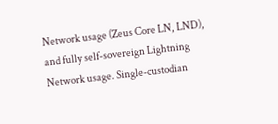Network usage (Zeus Core LN, LND), and fully self-sovereign Lightning Network usage. Single-custodian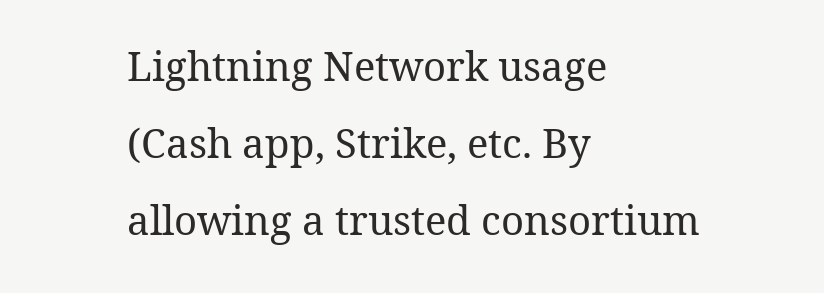Lightning Network usage (Cash app, Strike, etc. By allowing a trusted consortium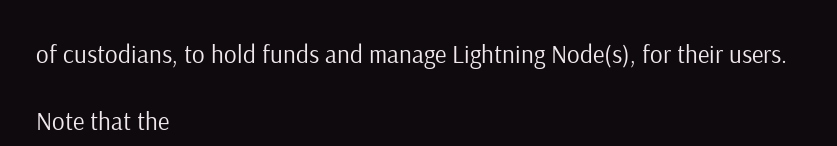of custodians, to hold funds and manage Lightning Node(s), for their users.

Note that the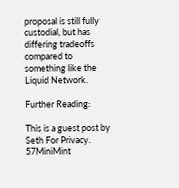proposal is still fully custodial, but has differing tradeoffs compared to something like the Liquid Network.

Further Reading:

This is a guest post by Seth For Privacy. 57MiniMint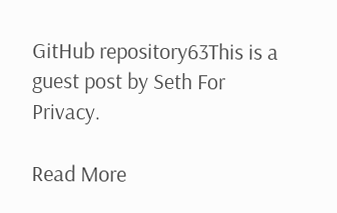GitHub repository63This is a guest post by Seth For Privacy.

Read More